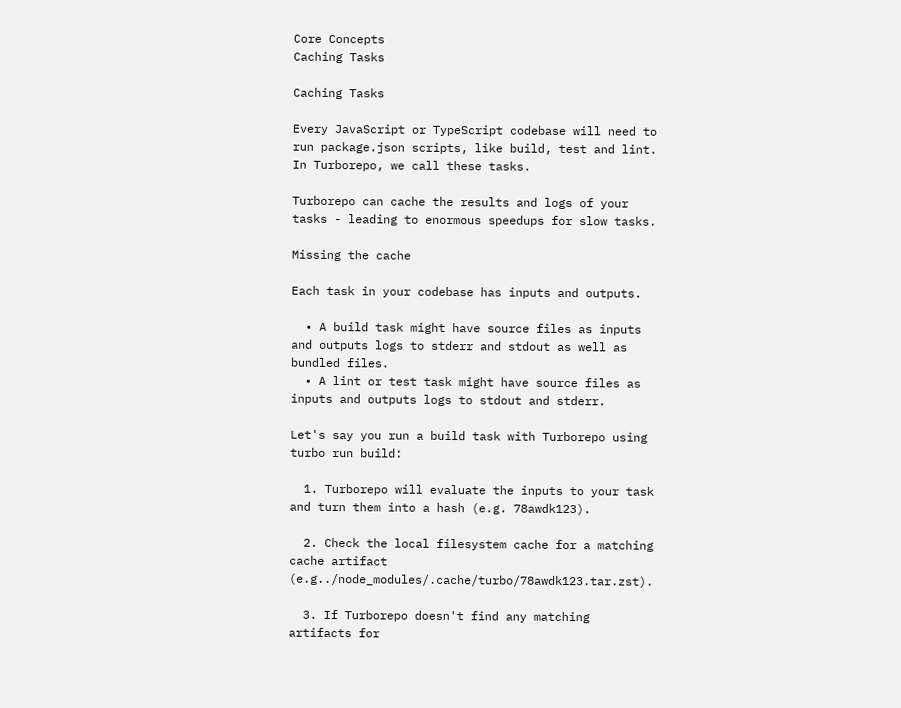Core Concepts
Caching Tasks

Caching Tasks

Every JavaScript or TypeScript codebase will need to run package.json scripts, like build, test and lint. In Turborepo, we call these tasks.

Turborepo can cache the results and logs of your tasks - leading to enormous speedups for slow tasks.

Missing the cache

Each task in your codebase has inputs and outputs.

  • A build task might have source files as inputs and outputs logs to stderr and stdout as well as bundled files.
  • A lint or test task might have source files as inputs and outputs logs to stdout and stderr.

Let's say you run a build task with Turborepo using turbo run build:

  1. Turborepo will evaluate the inputs to your task and turn them into a hash (e.g. 78awdk123).

  2. Check the local filesystem cache for a matching cache artifact (e.g../node_modules/.cache/turbo/78awdk123.tar.zst).

  3. If Turborepo doesn't find any matching artifacts for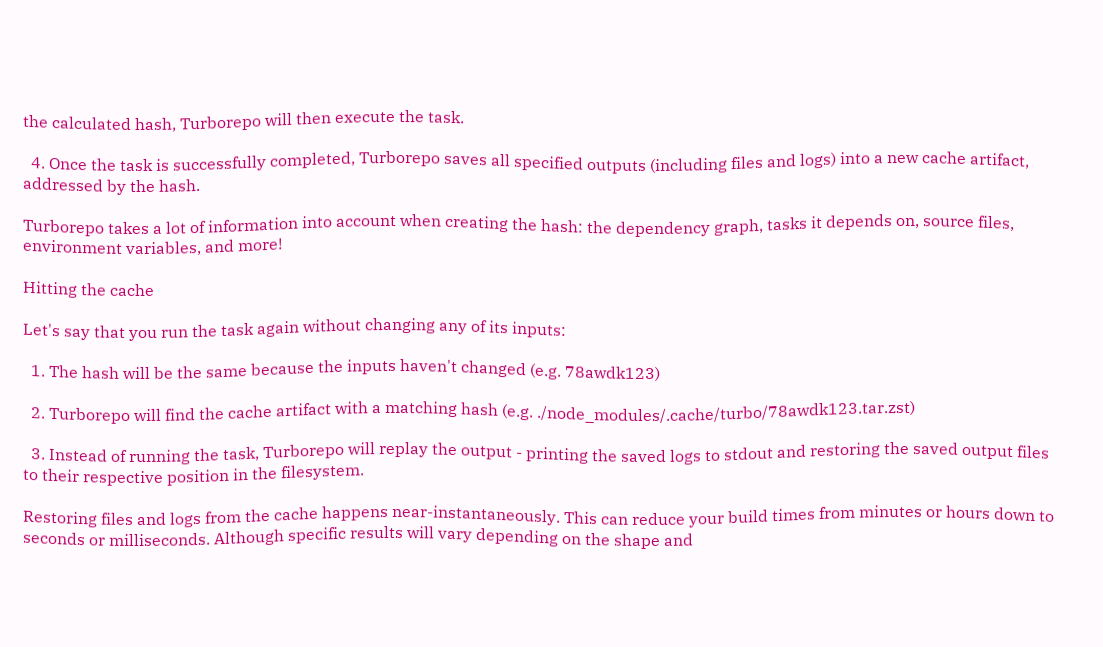the calculated hash, Turborepo will then execute the task.

  4. Once the task is successfully completed, Turborepo saves all specified outputs (including files and logs) into a new cache artifact, addressed by the hash.

Turborepo takes a lot of information into account when creating the hash: the dependency graph, tasks it depends on, source files, environment variables, and more!

Hitting the cache

Let's say that you run the task again without changing any of its inputs:

  1. The hash will be the same because the inputs haven't changed (e.g. 78awdk123)

  2. Turborepo will find the cache artifact with a matching hash (e.g. ./node_modules/.cache/turbo/78awdk123.tar.zst)

  3. Instead of running the task, Turborepo will replay the output - printing the saved logs to stdout and restoring the saved output files to their respective position in the filesystem.

Restoring files and logs from the cache happens near-instantaneously. This can reduce your build times from minutes or hours down to seconds or milliseconds. Although specific results will vary depending on the shape and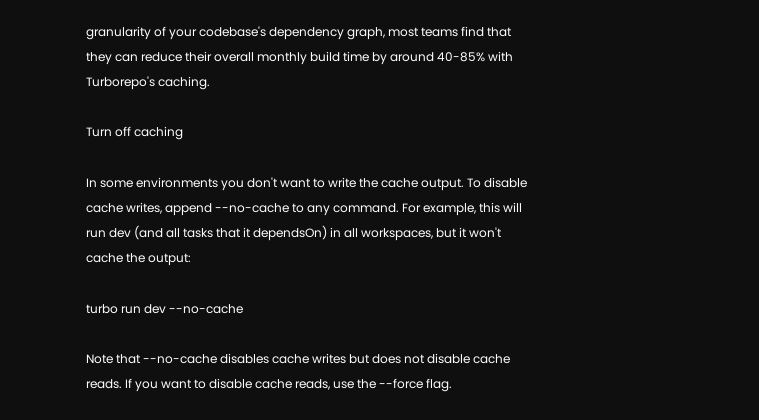granularity of your codebase's dependency graph, most teams find that they can reduce their overall monthly build time by around 40-85% with Turborepo's caching.

Turn off caching

In some environments you don't want to write the cache output. To disable cache writes, append --no-cache to any command. For example, this will run dev (and all tasks that it dependsOn) in all workspaces, but it won't cache the output:

turbo run dev --no-cache

Note that --no-cache disables cache writes but does not disable cache reads. If you want to disable cache reads, use the --force flag.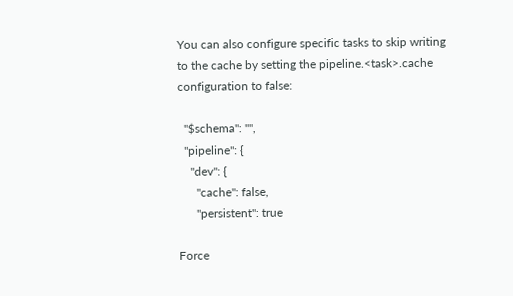You can also configure specific tasks to skip writing to the cache by setting the pipeline.<task>.cache configuration to false:

  "$schema": "",
  "pipeline": {
    "dev": {
      "cache": false,
      "persistent": true

Force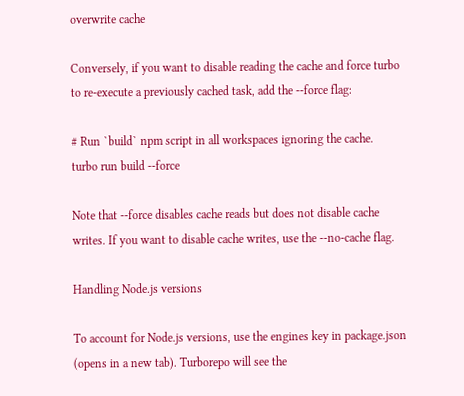overwrite cache

Conversely, if you want to disable reading the cache and force turbo to re-execute a previously cached task, add the --force flag:

# Run `build` npm script in all workspaces ignoring the cache.
turbo run build --force

Note that --force disables cache reads but does not disable cache writes. If you want to disable cache writes, use the --no-cache flag.

Handling Node.js versions

To account for Node.js versions, use the engines key in package.json (opens in a new tab). Turborepo will see the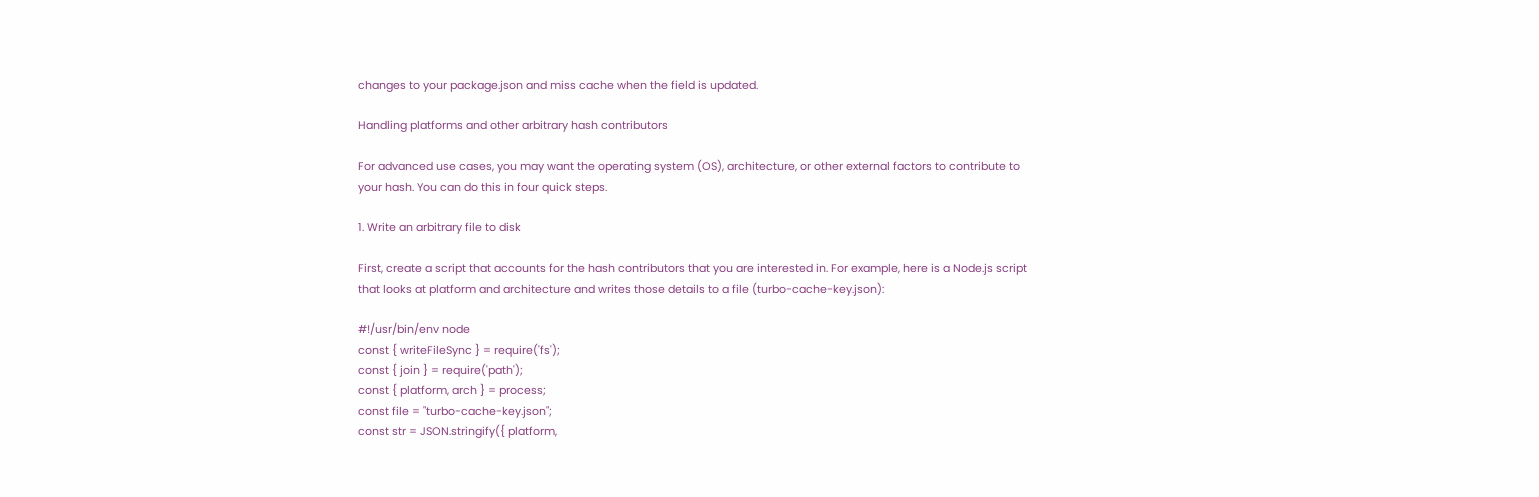changes to your package.json and miss cache when the field is updated.

Handling platforms and other arbitrary hash contributors

For advanced use cases, you may want the operating system (OS), architecture, or other external factors to contribute to your hash. You can do this in four quick steps.

1. Write an arbitrary file to disk

First, create a script that accounts for the hash contributors that you are interested in. For example, here is a Node.js script that looks at platform and architecture and writes those details to a file (turbo-cache-key.json):

#!/usr/bin/env node
const { writeFileSync } = require('fs');
const { join } = require('path');
const { platform, arch } = process;
const file = "turbo-cache-key.json";
const str = JSON.stringify({ platform,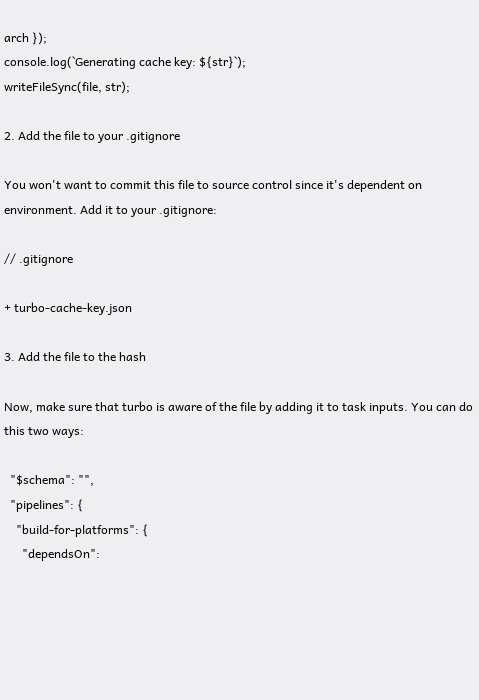arch });
console.log(`Generating cache key: ${str}`);
writeFileSync(file, str);

2. Add the file to your .gitignore

You won't want to commit this file to source control since it's dependent on environment. Add it to your .gitignore:

// .gitignore

+ turbo-cache-key.json

3. Add the file to the hash

Now, make sure that turbo is aware of the file by adding it to task inputs. You can do this two ways:

  "$schema": "",
  "pipelines": {
    "build-for-platforms": {
      "dependsOn":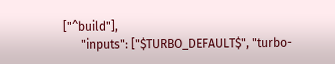["^build"],
      "inputs": ["$TURBO_DEFAULT$", "turbo-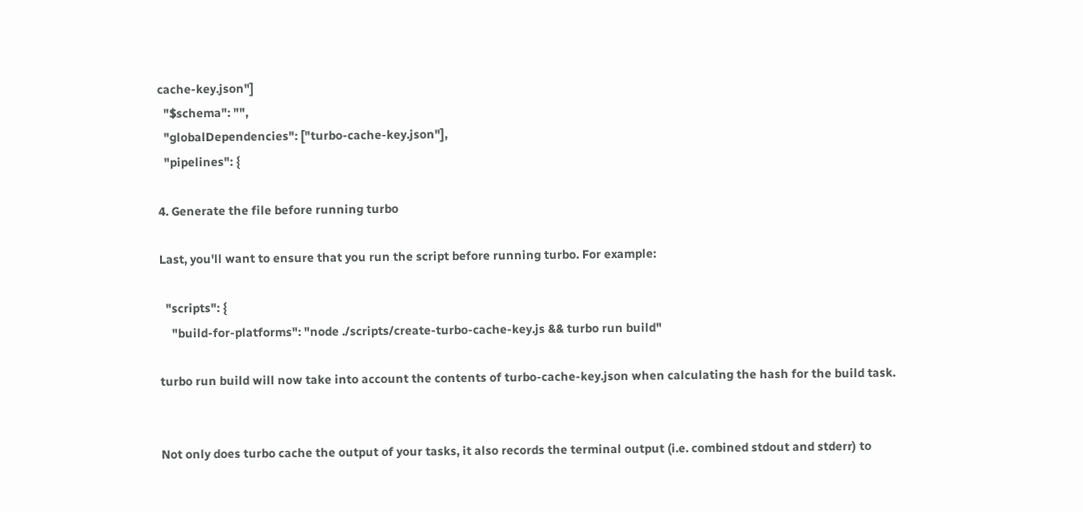cache-key.json"]
  "$schema": "",
  "globalDependencies": ["turbo-cache-key.json"],
  "pipelines": {

4. Generate the file before running turbo

Last, you'll want to ensure that you run the script before running turbo. For example:

  "scripts": {
    "build-for-platforms": "node ./scripts/create-turbo-cache-key.js && turbo run build"

turbo run build will now take into account the contents of turbo-cache-key.json when calculating the hash for the build task.


Not only does turbo cache the output of your tasks, it also records the terminal output (i.e. combined stdout and stderr) to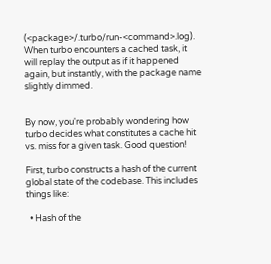(<package>/.turbo/run-<command>.log). When turbo encounters a cached task, it will replay the output as if it happened again, but instantly, with the package name slightly dimmed.


By now, you're probably wondering how turbo decides what constitutes a cache hit vs. miss for a given task. Good question!

First, turbo constructs a hash of the current global state of the codebase. This includes things like:

  • Hash of the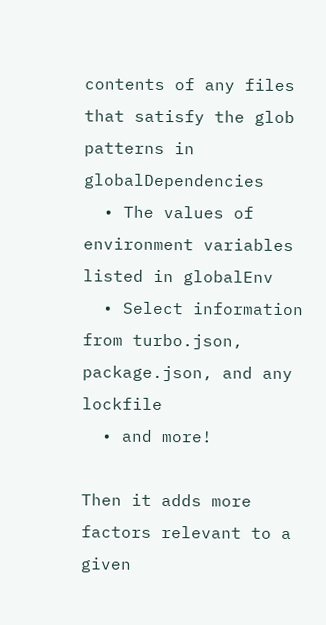contents of any files that satisfy the glob patterns in globalDependencies
  • The values of environment variables listed in globalEnv
  • Select information from turbo.json, package.json, and any lockfile
  • and more!

Then it adds more factors relevant to a given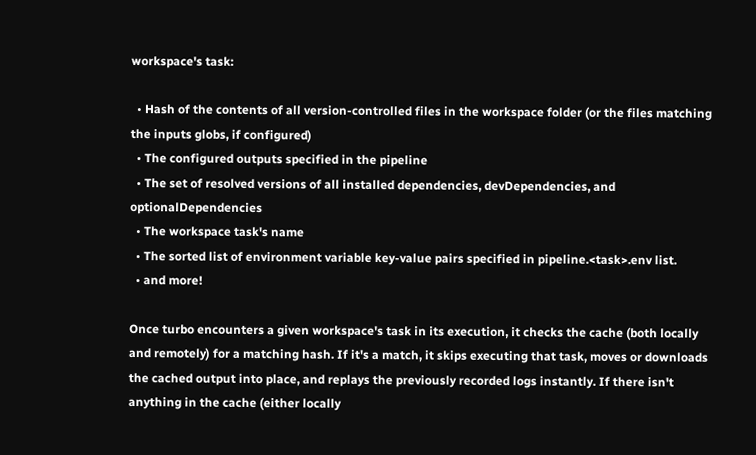workspace's task:

  • Hash of the contents of all version-controlled files in the workspace folder (or the files matching the inputs globs, if configured)
  • The configured outputs specified in the pipeline
  • The set of resolved versions of all installed dependencies, devDependencies, and optionalDependencies
  • The workspace task's name
  • The sorted list of environment variable key-value pairs specified in pipeline.<task>.env list.
  • and more!

Once turbo encounters a given workspace's task in its execution, it checks the cache (both locally and remotely) for a matching hash. If it's a match, it skips executing that task, moves or downloads the cached output into place, and replays the previously recorded logs instantly. If there isn't anything in the cache (either locally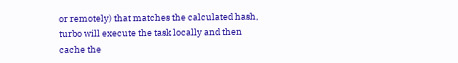or remotely) that matches the calculated hash, turbo will execute the task locally and then cache the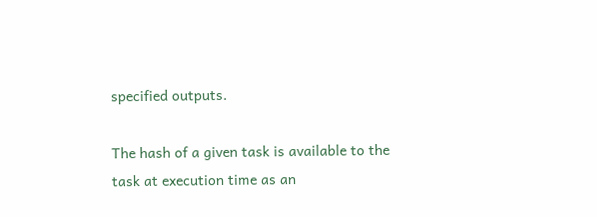specified outputs.

The hash of a given task is available to the task at execution time as an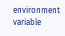environment variable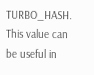TURBO_HASH. This value can be useful in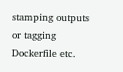stamping outputs or tagging Dockerfile etc.